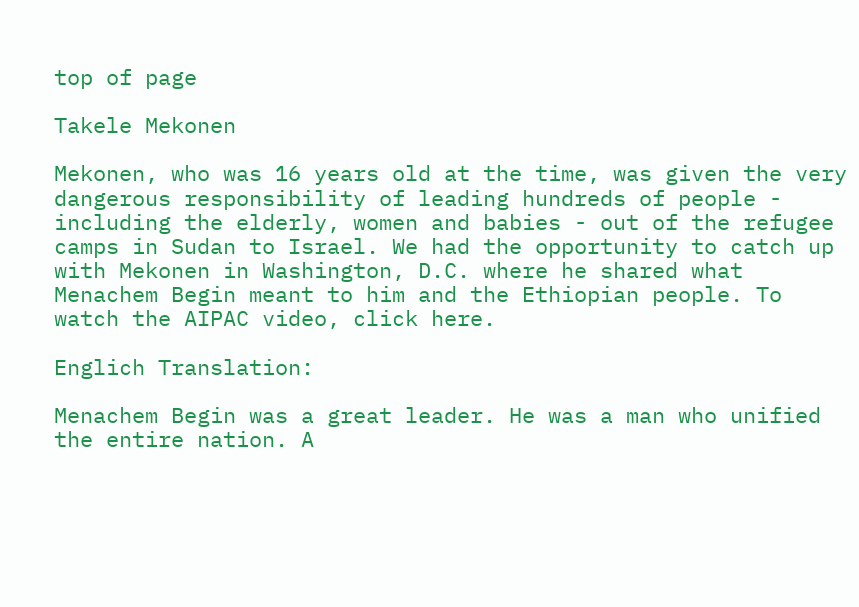top of page

Takele Mekonen

Mekonen, who was 16 years old at the time, was given the very dangerous responsibility of leading hundreds of people - including the elderly, women and babies - out of the refugee camps in Sudan to Israel. We had the opportunity to catch up with Mekonen in Washington, D.C. where he shared what Menachem Begin meant to him and the Ethiopian people. To watch the AIPAC video, click here.

Englich Translation:

Menachem Begin was a great leader. He was a man who unified the entire nation. A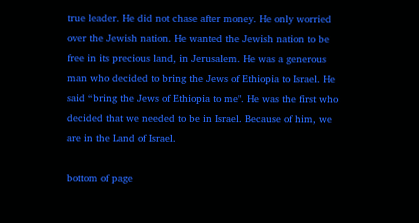true leader. He did not chase after money. He only worried over the Jewish nation. He wanted the Jewish nation to be free in its precious land, in Jerusalem. He was a generous man who decided to bring the Jews of Ethiopia to Israel. He said “bring the Jews of Ethiopia to me". He was the first who decided that we needed to be in Israel. Because of him, we are in the Land of Israel.

bottom of page